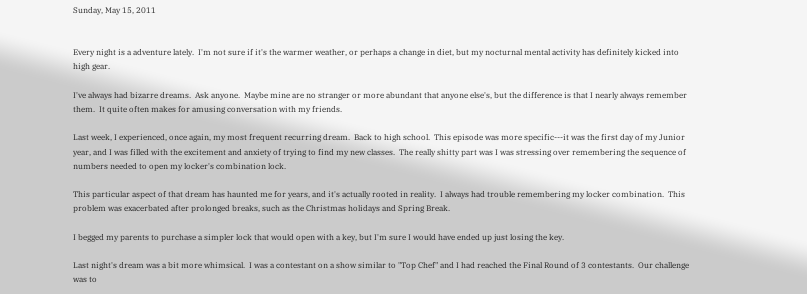Sunday, May 15, 2011


Every night is a adventure lately.  I'm not sure if it's the warmer weather, or perhaps a change in diet, but my nocturnal mental activity has definitely kicked into high gear.

I've always had bizarre dreams.  Ask anyone.  Maybe mine are no stranger or more abundant that anyone else's, but the difference is that I nearly always remember them.  It quite often makes for amusing conversation with my friends.

Last week, I experienced, once again, my most frequent recurring dream.  Back to high school.  This episode was more specific---it was the first day of my Junior year, and I was filled with the excitement and anxiety of trying to find my new classes.  The really shitty part was I was stressing over remembering the sequence of numbers needed to open my locker's combination lock.

This particular aspect of that dream has haunted me for years, and it's actually rooted in reality.  I always had trouble remembering my locker combination.  This problem was exacerbated after prolonged breaks, such as the Christmas holidays and Spring Break.

I begged my parents to purchase a simpler lock that would open with a key, but I'm sure I would have ended up just losing the key.

Last night's dream was a bit more whimsical.  I was a contestant on a show similar to "Top Chef" and I had reached the Final Round of 3 contestants.  Our challenge was to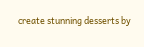create stunning desserts by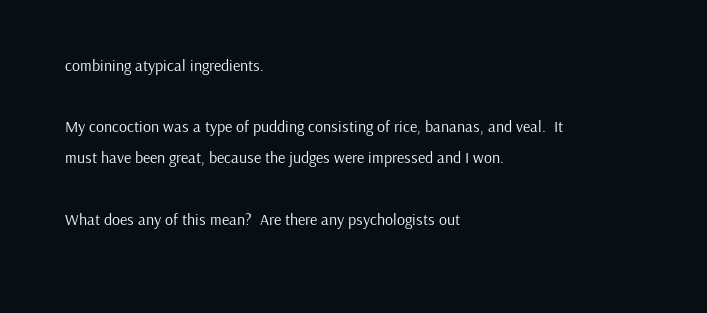combining atypical ingredients.

My concoction was a type of pudding consisting of rice, bananas, and veal.  It must have been great, because the judges were impressed and I won.

What does any of this mean?  Are there any psychologists out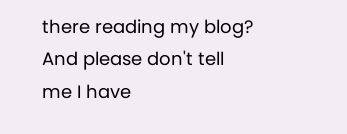there reading my blog?  And please don't tell me I have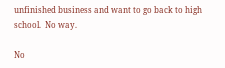unfinished business and want to go back to high school.  No way.

No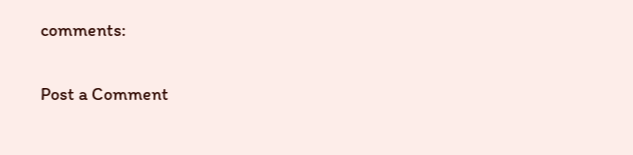comments:

Post a Comment